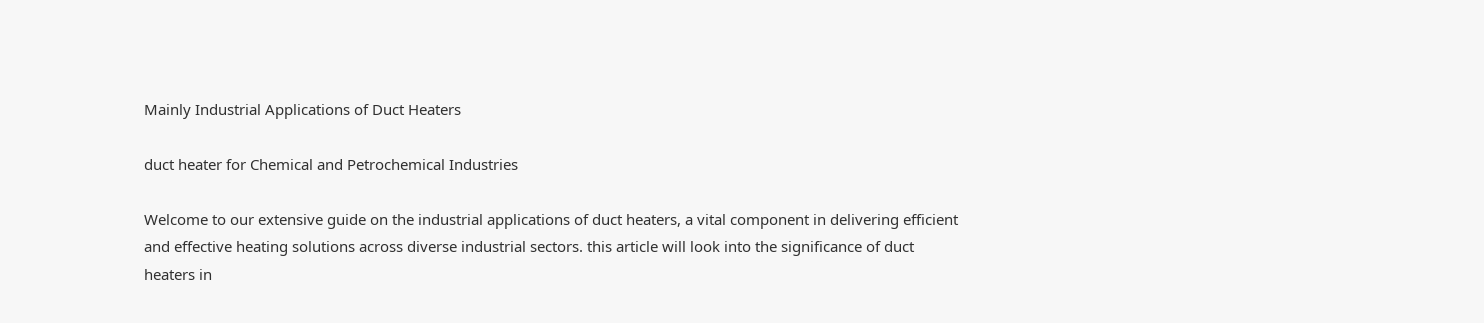Mainly Industrial Applications of Duct Heaters

duct heater for Chemical and Petrochemical Industries

Welcome to our extensive guide on the industrial applications of duct heaters, a vital component in delivering efficient and effective heating solutions across diverse industrial sectors. this article will look into the significance of duct heaters in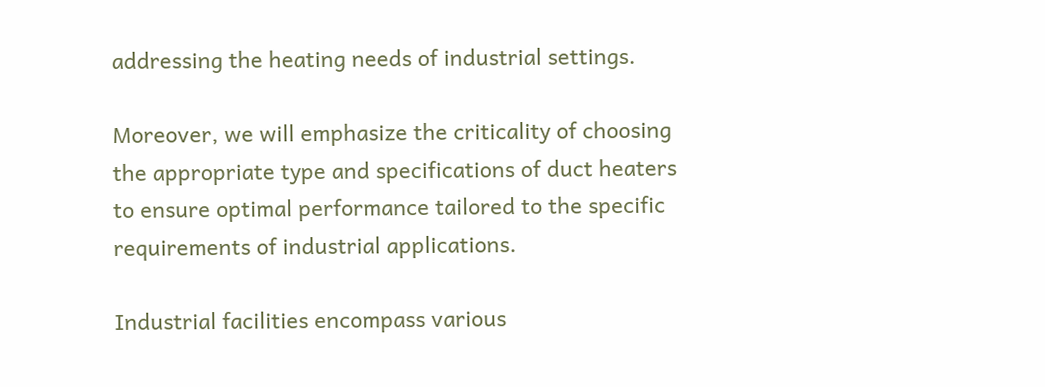addressing the heating needs of industrial settings.

Moreover, we will emphasize the criticality of choosing the appropriate type and specifications of duct heaters to ensure optimal performance tailored to the specific requirements of industrial applications.

Industrial facilities encompass various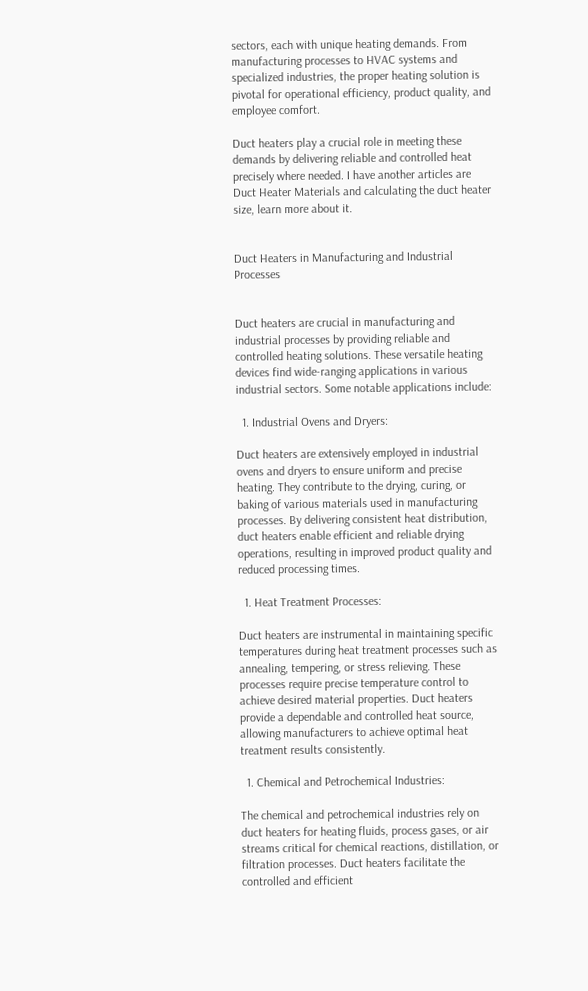sectors, each with unique heating demands. From manufacturing processes to HVAC systems and specialized industries, the proper heating solution is pivotal for operational efficiency, product quality, and employee comfort.

Duct heaters play a crucial role in meeting these demands by delivering reliable and controlled heat precisely where needed. I have another articles are Duct Heater Materials and calculating the duct heater size, learn more about it.


Duct Heaters in Manufacturing and Industrial Processes


Duct heaters are crucial in manufacturing and industrial processes by providing reliable and controlled heating solutions. These versatile heating devices find wide-ranging applications in various industrial sectors. Some notable applications include:

  1. Industrial Ovens and Dryers:

Duct heaters are extensively employed in industrial ovens and dryers to ensure uniform and precise heating. They contribute to the drying, curing, or baking of various materials used in manufacturing processes. By delivering consistent heat distribution, duct heaters enable efficient and reliable drying operations, resulting in improved product quality and reduced processing times.

  1. Heat Treatment Processes:

Duct heaters are instrumental in maintaining specific temperatures during heat treatment processes such as annealing, tempering, or stress relieving. These processes require precise temperature control to achieve desired material properties. Duct heaters provide a dependable and controlled heat source, allowing manufacturers to achieve optimal heat treatment results consistently.

  1. Chemical and Petrochemical Industries:

The chemical and petrochemical industries rely on duct heaters for heating fluids, process gases, or air streams critical for chemical reactions, distillation, or filtration processes. Duct heaters facilitate the controlled and efficient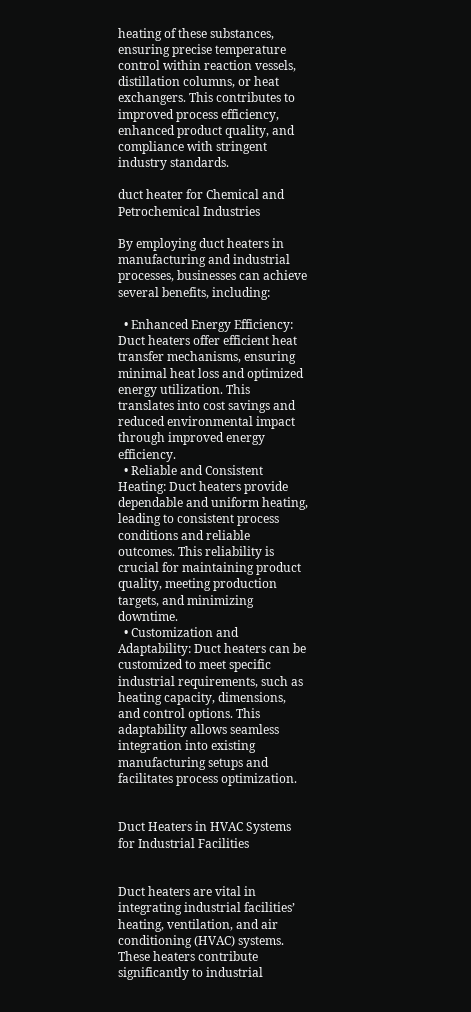heating of these substances, ensuring precise temperature control within reaction vessels, distillation columns, or heat exchangers. This contributes to improved process efficiency, enhanced product quality, and compliance with stringent industry standards.

duct heater for Chemical and Petrochemical Industries

By employing duct heaters in manufacturing and industrial processes, businesses can achieve several benefits, including:

  • Enhanced Energy Efficiency: Duct heaters offer efficient heat transfer mechanisms, ensuring minimal heat loss and optimized energy utilization. This translates into cost savings and reduced environmental impact through improved energy efficiency.
  • Reliable and Consistent Heating: Duct heaters provide dependable and uniform heating, leading to consistent process conditions and reliable outcomes. This reliability is crucial for maintaining product quality, meeting production targets, and minimizing downtime.
  • Customization and Adaptability: Duct heaters can be customized to meet specific industrial requirements, such as heating capacity, dimensions, and control options. This adaptability allows seamless integration into existing manufacturing setups and facilitates process optimization.


Duct Heaters in HVAC Systems for Industrial Facilities


Duct heaters are vital in integrating industrial facilities’ heating, ventilation, and air conditioning (HVAC) systems. These heaters contribute significantly to industrial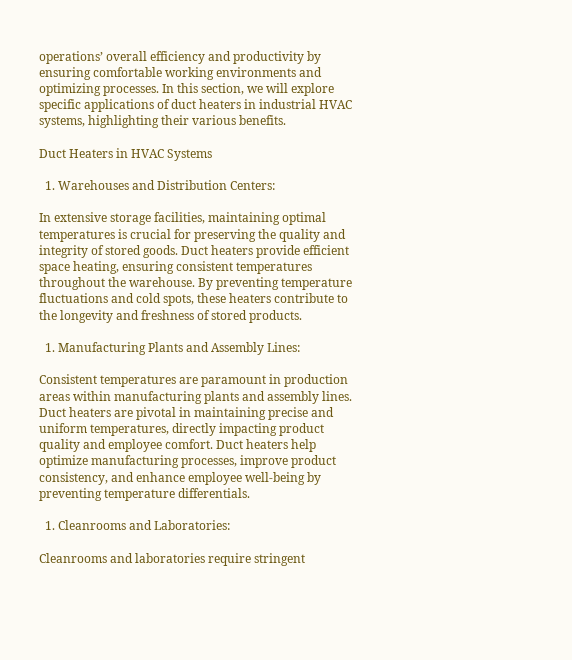operations’ overall efficiency and productivity by ensuring comfortable working environments and optimizing processes. In this section, we will explore specific applications of duct heaters in industrial HVAC systems, highlighting their various benefits.

Duct Heaters in HVAC Systems

  1. Warehouses and Distribution Centers:

In extensive storage facilities, maintaining optimal temperatures is crucial for preserving the quality and integrity of stored goods. Duct heaters provide efficient space heating, ensuring consistent temperatures throughout the warehouse. By preventing temperature fluctuations and cold spots, these heaters contribute to the longevity and freshness of stored products.

  1. Manufacturing Plants and Assembly Lines:

Consistent temperatures are paramount in production areas within manufacturing plants and assembly lines. Duct heaters are pivotal in maintaining precise and uniform temperatures, directly impacting product quality and employee comfort. Duct heaters help optimize manufacturing processes, improve product consistency, and enhance employee well-being by preventing temperature differentials.

  1. Cleanrooms and Laboratories:

Cleanrooms and laboratories require stringent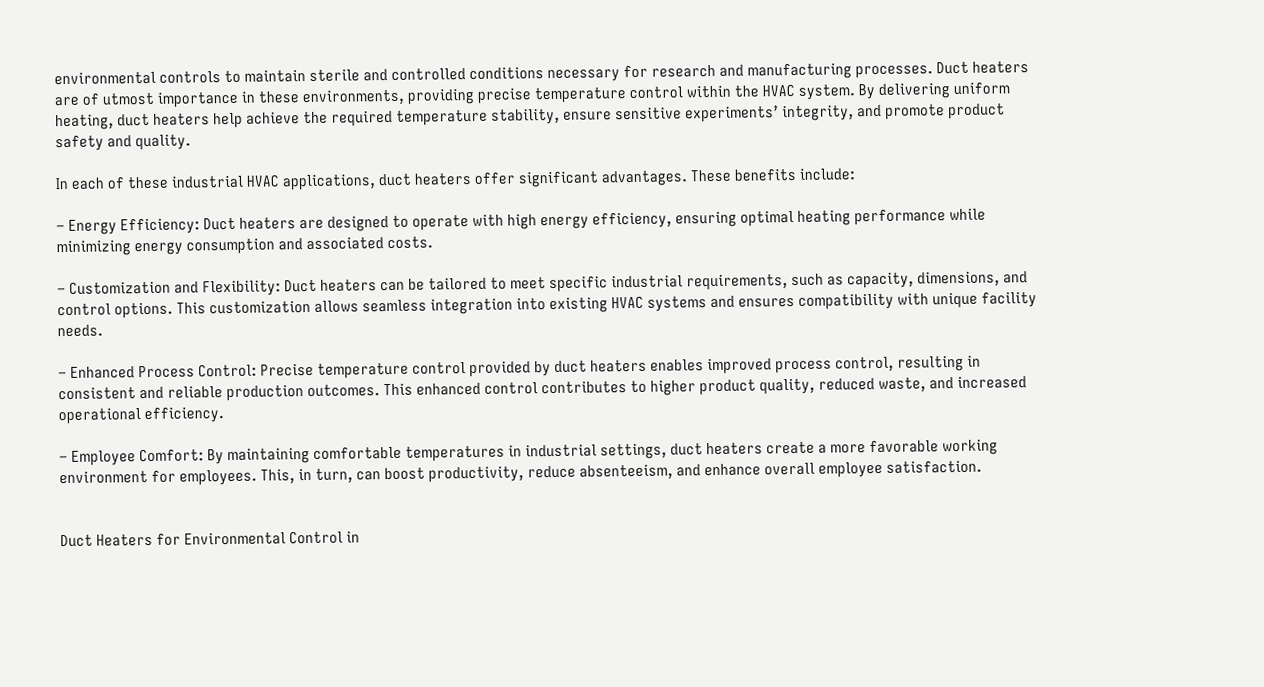environmental controls to maintain sterile and controlled conditions necessary for research and manufacturing processes. Duct heaters are of utmost importance in these environments, providing precise temperature control within the HVAC system. By delivering uniform heating, duct heaters help achieve the required temperature stability, ensure sensitive experiments’ integrity, and promote product safety and quality.

In each of these industrial HVAC applications, duct heaters offer significant advantages. These benefits include:

– Energy Efficiency: Duct heaters are designed to operate with high energy efficiency, ensuring optimal heating performance while minimizing energy consumption and associated costs.

– Customization and Flexibility: Duct heaters can be tailored to meet specific industrial requirements, such as capacity, dimensions, and control options. This customization allows seamless integration into existing HVAC systems and ensures compatibility with unique facility needs.

– Enhanced Process Control: Precise temperature control provided by duct heaters enables improved process control, resulting in consistent and reliable production outcomes. This enhanced control contributes to higher product quality, reduced waste, and increased operational efficiency.

– Employee Comfort: By maintaining comfortable temperatures in industrial settings, duct heaters create a more favorable working environment for employees. This, in turn, can boost productivity, reduce absenteeism, and enhance overall employee satisfaction.


Duct Heaters for Environmental Control in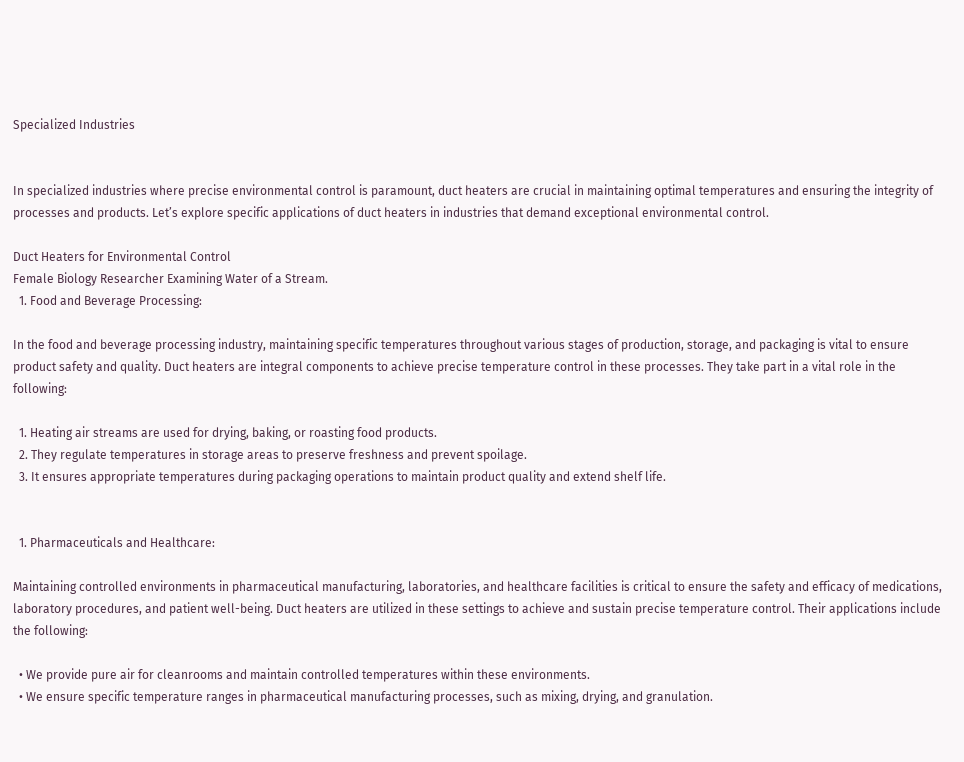Specialized Industries


In specialized industries where precise environmental control is paramount, duct heaters are crucial in maintaining optimal temperatures and ensuring the integrity of processes and products. Let’s explore specific applications of duct heaters in industries that demand exceptional environmental control.

Duct Heaters for Environmental Control
Female Biology Researcher Examining Water of a Stream.
  1. Food and Beverage Processing:

In the food and beverage processing industry, maintaining specific temperatures throughout various stages of production, storage, and packaging is vital to ensure product safety and quality. Duct heaters are integral components to achieve precise temperature control in these processes. They take part in a vital role in the following:

  1. Heating air streams are used for drying, baking, or roasting food products.
  2. They regulate temperatures in storage areas to preserve freshness and prevent spoilage.
  3. It ensures appropriate temperatures during packaging operations to maintain product quality and extend shelf life.


  1. Pharmaceuticals and Healthcare:

Maintaining controlled environments in pharmaceutical manufacturing, laboratories, and healthcare facilities is critical to ensure the safety and efficacy of medications, laboratory procedures, and patient well-being. Duct heaters are utilized in these settings to achieve and sustain precise temperature control. Their applications include the following:

  • We provide pure air for cleanrooms and maintain controlled temperatures within these environments.
  • We ensure specific temperature ranges in pharmaceutical manufacturing processes, such as mixing, drying, and granulation.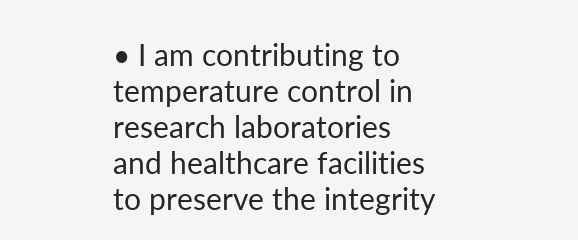• I am contributing to temperature control in research laboratories and healthcare facilities to preserve the integrity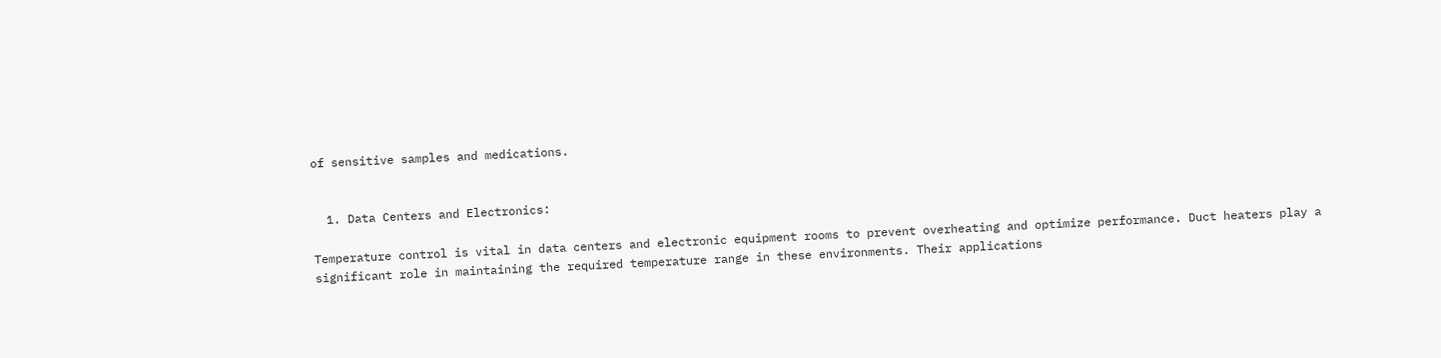of sensitive samples and medications.


  1. Data Centers and Electronics:

Temperature control is vital in data centers and electronic equipment rooms to prevent overheating and optimize performance. Duct heaters play a significant role in maintaining the required temperature range in these environments. Their applications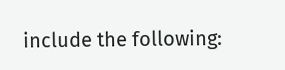include the following: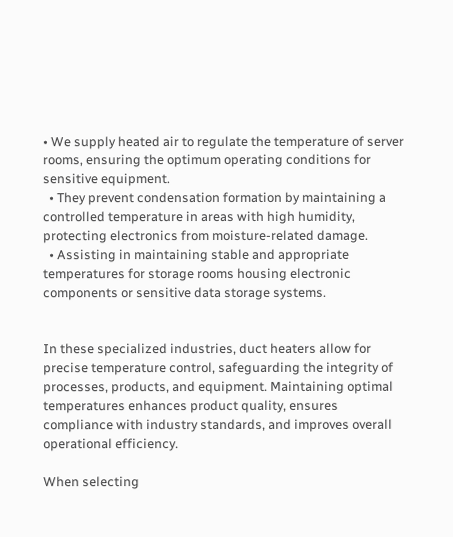• We supply heated air to regulate the temperature of server rooms, ensuring the optimum operating conditions for sensitive equipment.
  • They prevent condensation formation by maintaining a controlled temperature in areas with high humidity, protecting electronics from moisture-related damage.
  • Assisting in maintaining stable and appropriate temperatures for storage rooms housing electronic components or sensitive data storage systems.


In these specialized industries, duct heaters allow for precise temperature control, safeguarding the integrity of processes, products, and equipment. Maintaining optimal temperatures enhances product quality, ensures compliance with industry standards, and improves overall operational efficiency.

When selecting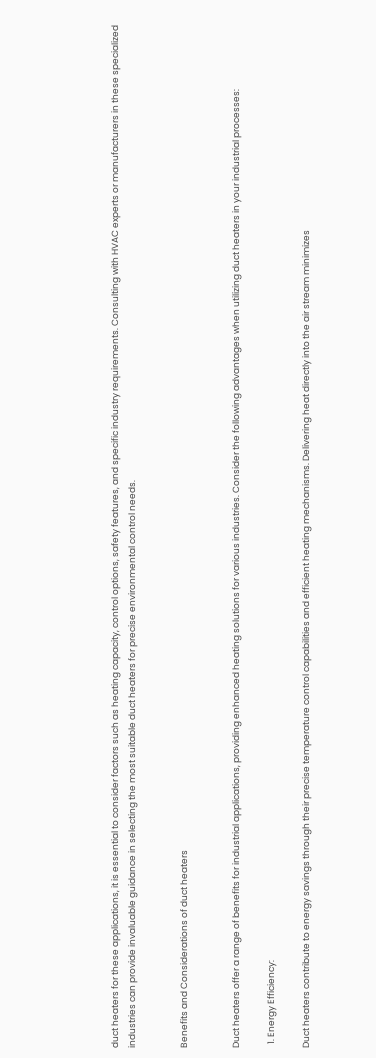duct heaters for these applications, it is essential to consider factors such as heating capacity, control options, safety features, and specific industry requirements. Consulting with HVAC experts or manufacturers in these specialized industries can provide invaluable guidance in selecting the most suitable duct heaters for precise environmental control needs.


Benefits and Considerations of duct heaters


Duct heaters offer a range of benefits for industrial applications, providing enhanced heating solutions for various industries. Consider the following advantages when utilizing duct heaters in your industrial processes:

  1. Energy Efficiency:

Duct heaters contribute to energy savings through their precise temperature control capabilities and efficient heating mechanisms. Delivering heat directly into the air stream minimizes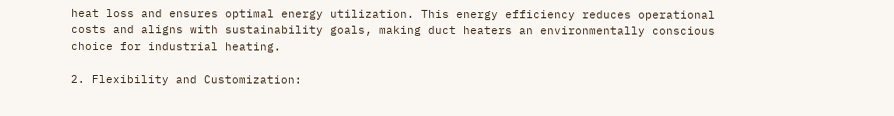heat loss and ensures optimal energy utilization. This energy efficiency reduces operational costs and aligns with sustainability goals, making duct heaters an environmentally conscious choice for industrial heating.

2. Flexibility and Customization: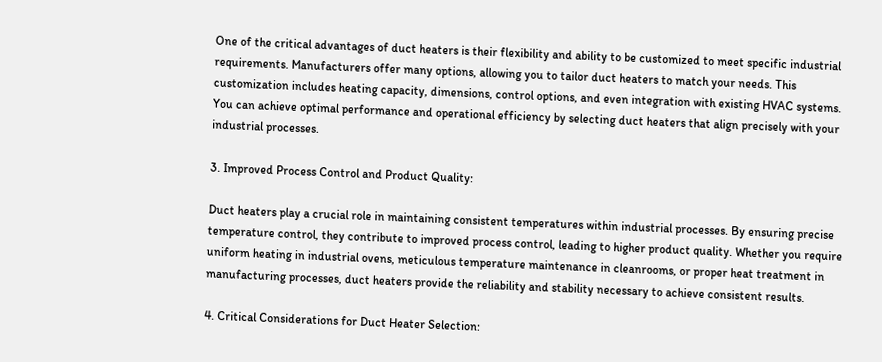One of the critical advantages of duct heaters is their flexibility and ability to be customized to meet specific industrial requirements. Manufacturers offer many options, allowing you to tailor duct heaters to match your needs. This customization includes heating capacity, dimensions, control options, and even integration with existing HVAC systems. You can achieve optimal performance and operational efficiency by selecting duct heaters that align precisely with your industrial processes.

3. Improved Process Control and Product Quality:

Duct heaters play a crucial role in maintaining consistent temperatures within industrial processes. By ensuring precise temperature control, they contribute to improved process control, leading to higher product quality. Whether you require uniform heating in industrial ovens, meticulous temperature maintenance in cleanrooms, or proper heat treatment in manufacturing processes, duct heaters provide the reliability and stability necessary to achieve consistent results.

4. Critical Considerations for Duct Heater Selection: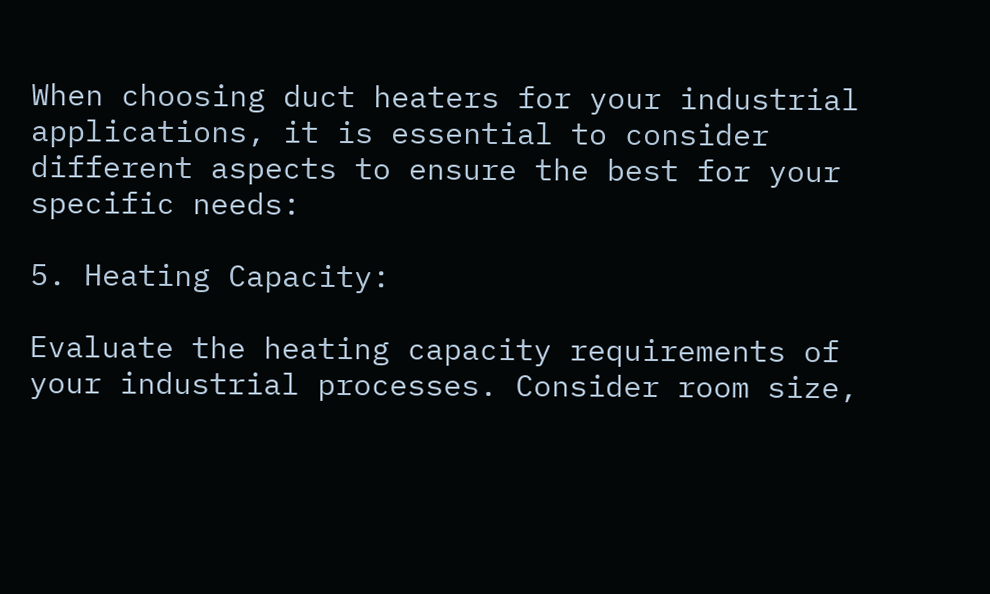When choosing duct heaters for your industrial applications, it is essential to consider different aspects to ensure the best for your specific needs:

5. Heating Capacity:

Evaluate the heating capacity requirements of your industrial processes. Consider room size,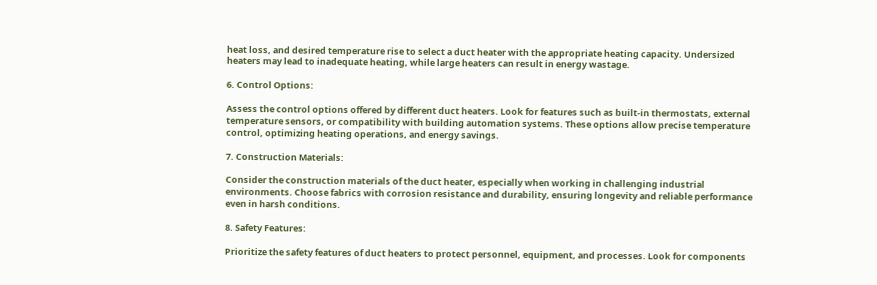heat loss, and desired temperature rise to select a duct heater with the appropriate heating capacity. Undersized heaters may lead to inadequate heating, while large heaters can result in energy wastage.

6. Control Options:

Assess the control options offered by different duct heaters. Look for features such as built-in thermostats, external temperature sensors, or compatibility with building automation systems. These options allow precise temperature control, optimizing heating operations, and energy savings.

7. Construction Materials:

Consider the construction materials of the duct heater, especially when working in challenging industrial environments. Choose fabrics with corrosion resistance and durability, ensuring longevity and reliable performance even in harsh conditions.

8. Safety Features:

Prioritize the safety features of duct heaters to protect personnel, equipment, and processes. Look for components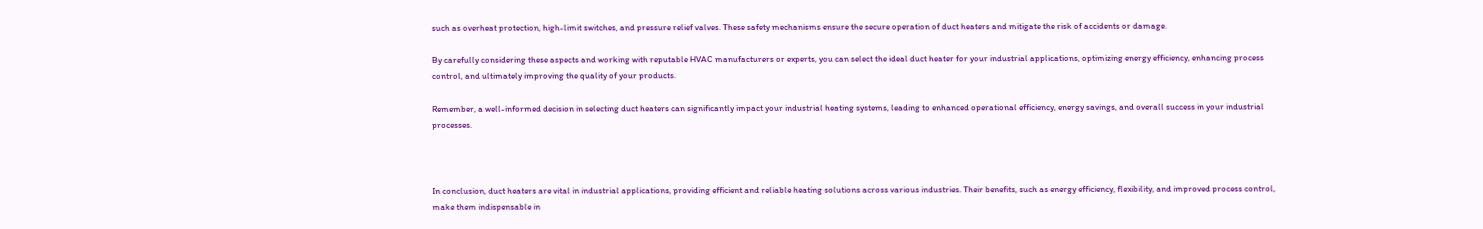such as overheat protection, high-limit switches, and pressure relief valves. These safety mechanisms ensure the secure operation of duct heaters and mitigate the risk of accidents or damage.

By carefully considering these aspects and working with reputable HVAC manufacturers or experts, you can select the ideal duct heater for your industrial applications, optimizing energy efficiency, enhancing process control, and ultimately improving the quality of your products.

Remember, a well-informed decision in selecting duct heaters can significantly impact your industrial heating systems, leading to enhanced operational efficiency, energy savings, and overall success in your industrial processes.



In conclusion, duct heaters are vital in industrial applications, providing efficient and reliable heating solutions across various industries. Their benefits, such as energy efficiency, flexibility, and improved process control, make them indispensable in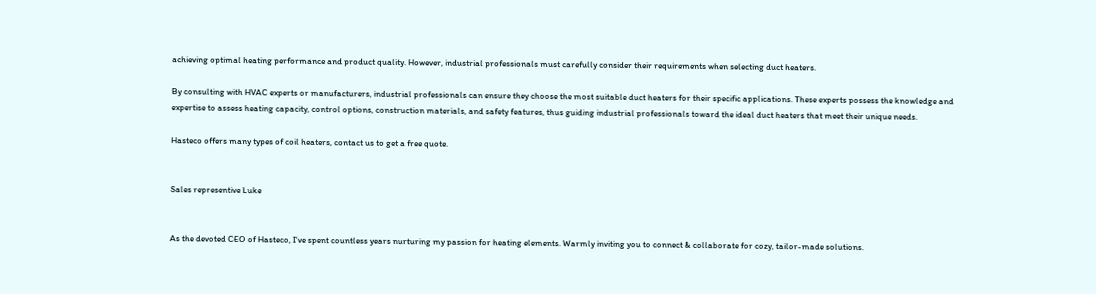achieving optimal heating performance and product quality. However, industrial professionals must carefully consider their requirements when selecting duct heaters.

By consulting with HVAC experts or manufacturers, industrial professionals can ensure they choose the most suitable duct heaters for their specific applications. These experts possess the knowledge and expertise to assess heating capacity, control options, construction materials, and safety features, thus guiding industrial professionals toward the ideal duct heaters that meet their unique needs.

Hasteco offers many types of coil heaters, contact us to get a free quote.


Sales representive Luke


As the devoted CEO of Hasteco, I've spent countless years nurturing my passion for heating elements. Warmly inviting you to connect & collaborate for cozy, tailor-made solutions.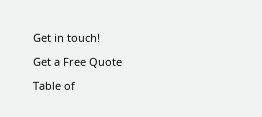Get in touch!

Get a Free Quote

Table of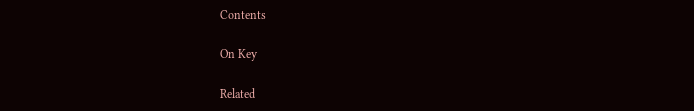Contents

On Key

Related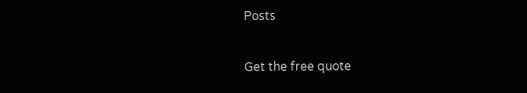Posts

Get the free quote